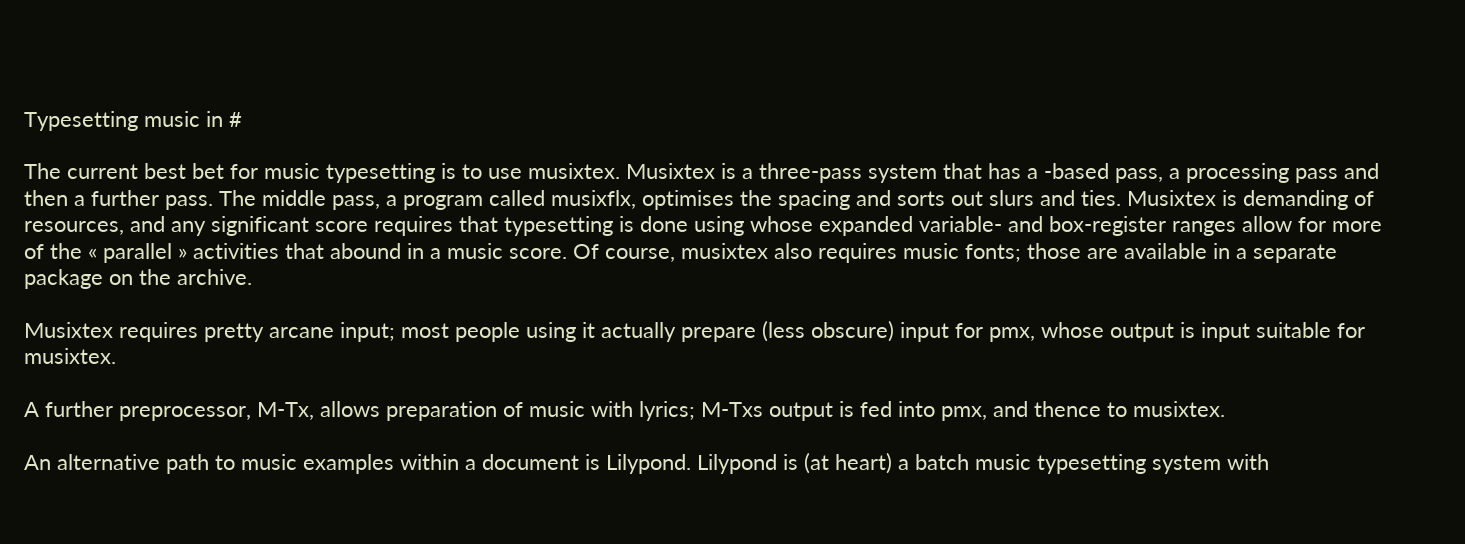Typesetting music in #

The current best bet for music typesetting is to use musixtex. Musixtex is a three-pass system that has a -based pass, a processing pass and then a further pass. The middle pass, a program called musixflx, optimises the spacing and sorts out slurs and ties. Musixtex is demanding of resources, and any significant score requires that typesetting is done using whose expanded variable- and box-register ranges allow for more of the « parallel » activities that abound in a music score. Of course, musixtex also requires music fonts; those are available in a separate package on the archive.

Musixtex requires pretty arcane input; most people using it actually prepare (less obscure) input for pmx, whose output is input suitable for musixtex.

A further preprocessor, M-Tx, allows preparation of music with lyrics; M-Txs output is fed into pmx, and thence to musixtex.

An alternative path to music examples within a document is Lilypond. Lilypond is (at heart) a batch music typesetting system with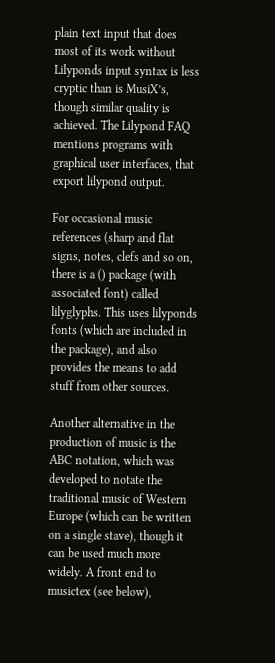plain text input that does most of its work without Lilyponds input syntax is less cryptic than is MusiX’s, though similar quality is achieved. The Lilypond FAQ mentions programs with graphical user interfaces, that export lilypond output.

For occasional music references (sharp and flat signs, notes, clefs and so on, there is a () package (with associated font) called lilyglyphs. This uses lilyponds fonts (which are included in the package), and also provides the means to add stuff from other sources.

Another alternative in the production of music is the ABC notation, which was developed to notate the traditional music of Western Europe (which can be written on a single stave), though it can be used much more widely. A front end to musictex (see below),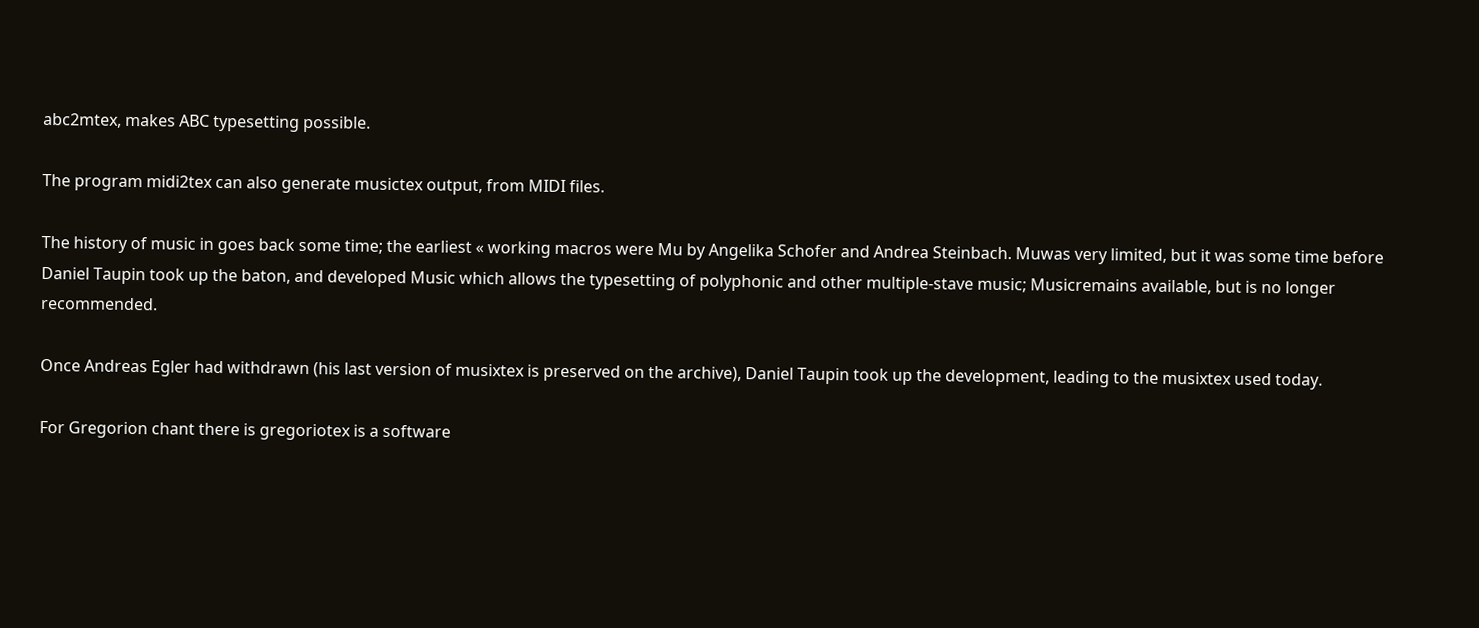abc2mtex, makes ABC typesetting possible.

The program midi2tex can also generate musictex output, from MIDI files.

The history of music in goes back some time; the earliest « working macros were Mu by Angelika Schofer and Andrea Steinbach. Muwas very limited, but it was some time before Daniel Taupin took up the baton, and developed Music which allows the typesetting of polyphonic and other multiple-stave music; Musicremains available, but is no longer recommended.

Once Andreas Egler had withdrawn (his last version of musixtex is preserved on the archive), Daniel Taupin took up the development, leading to the musixtex used today.

For Gregorion chant there is gregoriotex is a software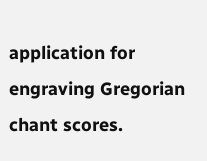application for engraving Gregorian chant scores.